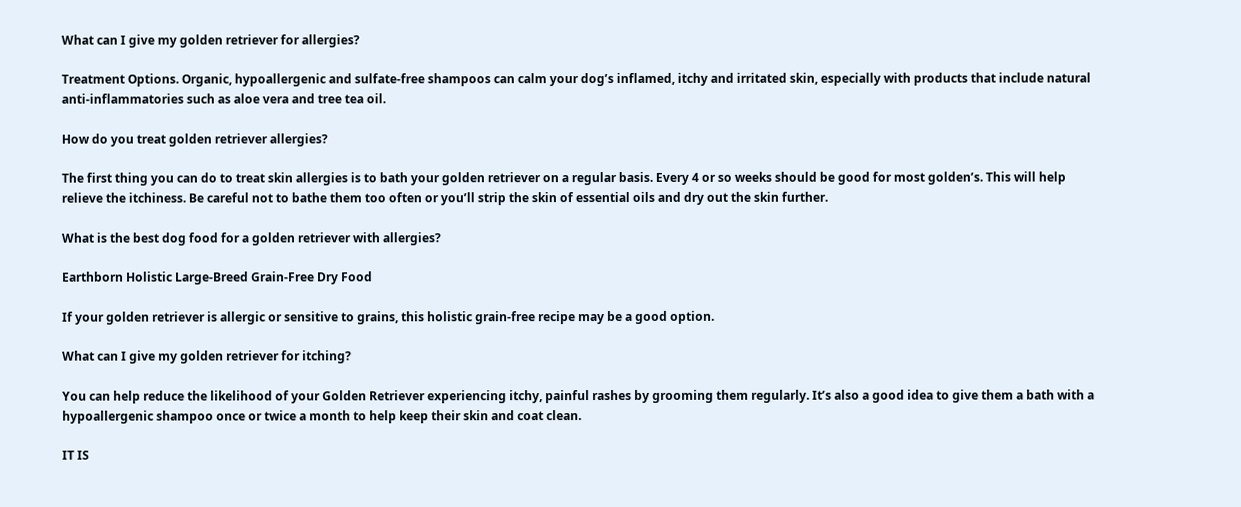What can I give my golden retriever for allergies?

Treatment Options. Organic, hypoallergenic and sulfate-free shampoos can calm your dog’s inflamed, itchy and irritated skin, especially with products that include natural anti-inflammatories such as aloe vera and tree tea oil.

How do you treat golden retriever allergies?

The first thing you can do to treat skin allergies is to bath your golden retriever on a regular basis. Every 4 or so weeks should be good for most golden’s. This will help relieve the itchiness. Be careful not to bathe them too often or you’ll strip the skin of essential oils and dry out the skin further.

What is the best dog food for a golden retriever with allergies?

Earthborn Holistic Large-Breed Grain-Free Dry Food

If your golden retriever is allergic or sensitive to grains, this holistic grain-free recipe may be a good option.

What can I give my golden retriever for itching?

You can help reduce the likelihood of your Golden Retriever experiencing itchy, painful rashes by grooming them regularly. It’s also a good idea to give them a bath with a hypoallergenic shampoo once or twice a month to help keep their skin and coat clean.

IT IS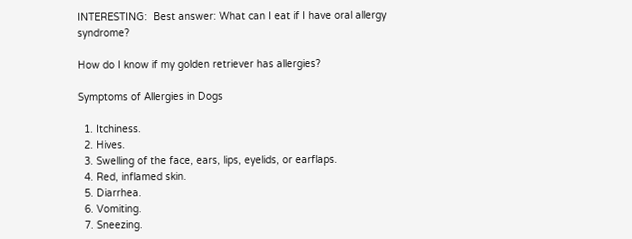INTERESTING:  Best answer: What can I eat if I have oral allergy syndrome?

How do I know if my golden retriever has allergies?

Symptoms of Allergies in Dogs

  1. Itchiness.
  2. Hives.
  3. Swelling of the face, ears, lips, eyelids, or earflaps.
  4. Red, inflamed skin.
  5. Diarrhea.
  6. Vomiting.
  7. Sneezing.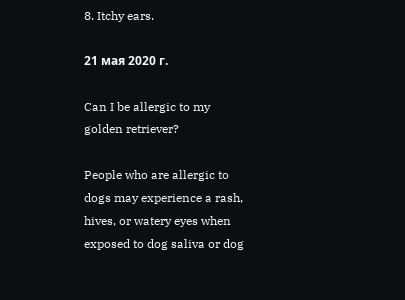8. Itchy ears.

21 мая 2020 г.

Can I be allergic to my golden retriever?

People who are allergic to dogs may experience a rash, hives, or watery eyes when exposed to dog saliva or dog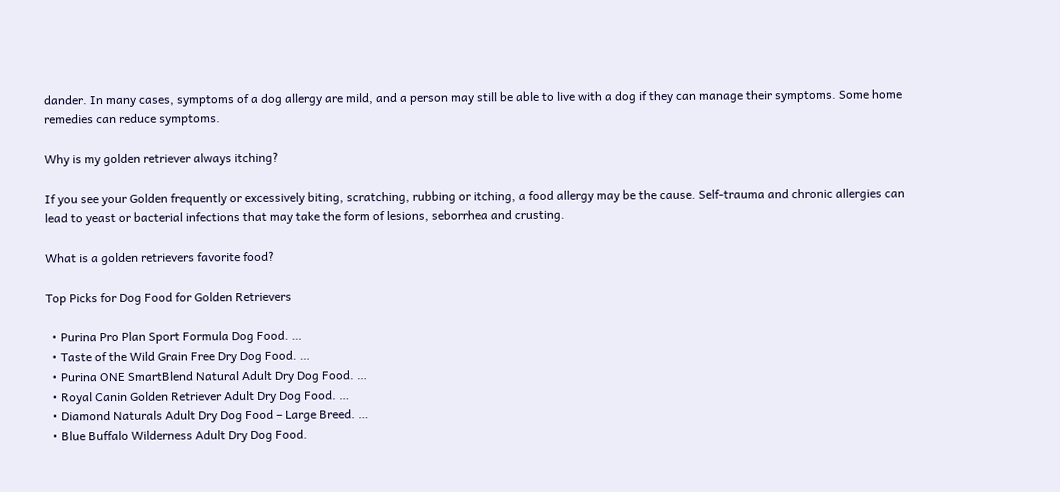dander. In many cases, symptoms of a dog allergy are mild, and a person may still be able to live with a dog if they can manage their symptoms. Some home remedies can reduce symptoms.

Why is my golden retriever always itching?

If you see your Golden frequently or excessively biting, scratching, rubbing or itching, a food allergy may be the cause. Self-trauma and chronic allergies can lead to yeast or bacterial infections that may take the form of lesions, seborrhea and crusting.

What is a golden retrievers favorite food?

Top Picks for Dog Food for Golden Retrievers

  • Purina Pro Plan Sport Formula Dog Food. …
  • Taste of the Wild Grain Free Dry Dog Food. …
  • Purina ONE SmartBlend Natural Adult Dry Dog Food. …
  • Royal Canin Golden Retriever Adult Dry Dog Food. …
  • Diamond Naturals Adult Dry Dog Food – Large Breed. …
  • Blue Buffalo Wilderness Adult Dry Dog Food.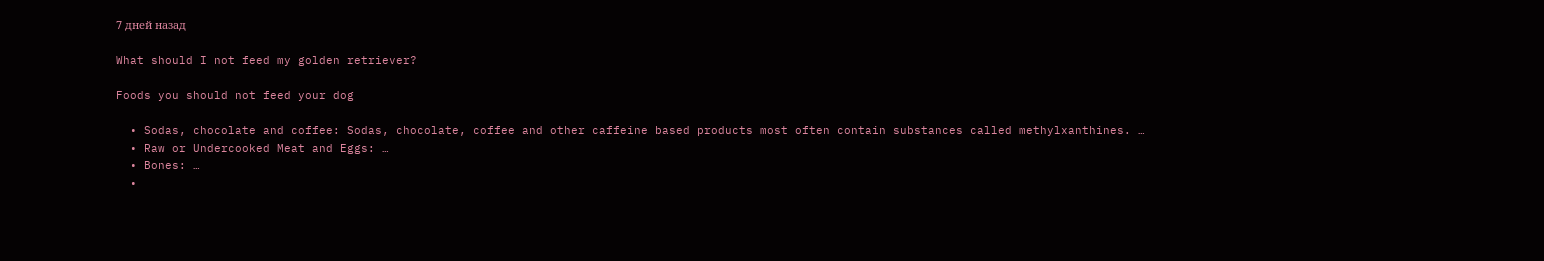7 дней назад

What should I not feed my golden retriever?

Foods you should not feed your dog

  • Sodas, chocolate and coffee: Sodas, chocolate, coffee and other caffeine based products most often contain substances called methylxanthines. …
  • Raw or Undercooked Meat and Eggs: …
  • Bones: …
  •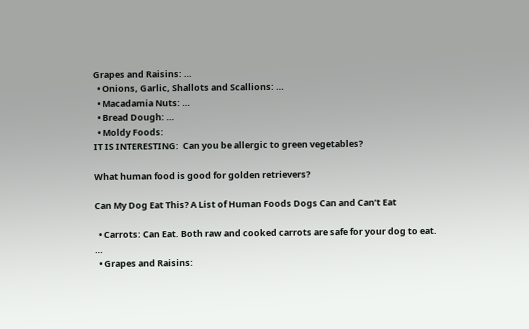Grapes and Raisins: …
  • Onions, Garlic, Shallots and Scallions: …
  • Macadamia Nuts: …
  • Bread Dough: …
  • Moldy Foods:
IT IS INTERESTING:  Can you be allergic to green vegetables?

What human food is good for golden retrievers?

Can My Dog Eat This? A List of Human Foods Dogs Can and Can’t Eat

  • Carrots: Can Eat. Both raw and cooked carrots are safe for your dog to eat. …
  • Grapes and Raisins: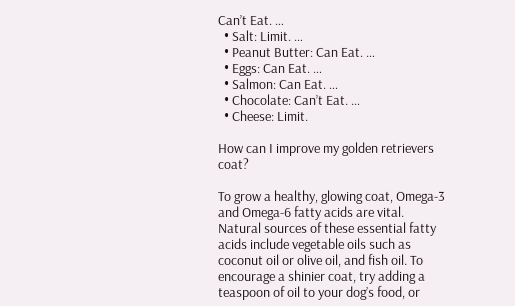Can’t Eat. …
  • Salt: Limit. …
  • Peanut Butter: Can Eat. …
  • Eggs: Can Eat. …
  • Salmon: Can Eat. …
  • Chocolate: Can’t Eat. …
  • Cheese: Limit.

How can I improve my golden retrievers coat?

To grow a healthy, glowing coat, Omega-3 and Omega-6 fatty acids are vital. Natural sources of these essential fatty acids include vegetable oils such as coconut oil or olive oil, and fish oil. To encourage a shinier coat, try adding a teaspoon of oil to your dog’s food, or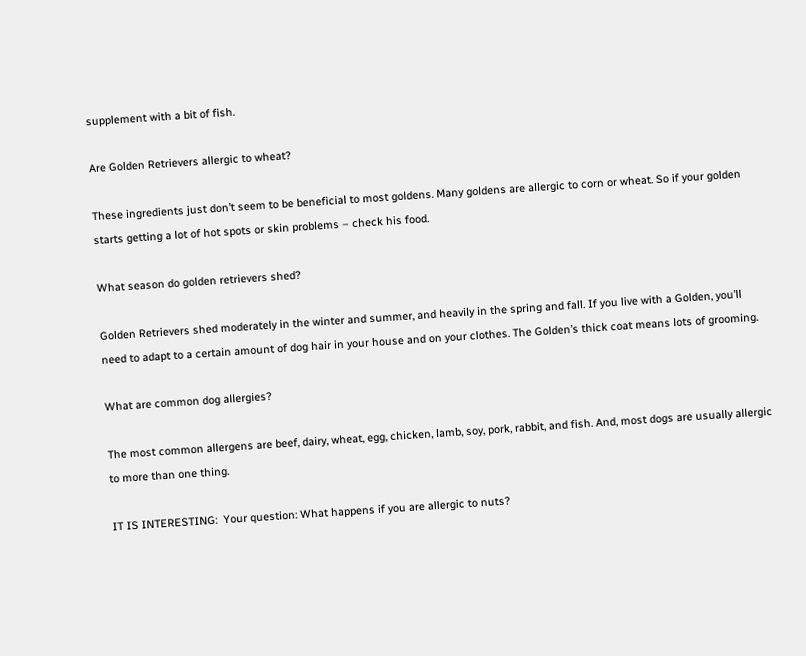supplement with a bit of fish.

Are Golden Retrievers allergic to wheat?

These ingredients just don’t seem to be beneficial to most goldens. Many goldens are allergic to corn or wheat. So if your golden starts getting a lot of hot spots or skin problems – check his food.

What season do golden retrievers shed?

Golden Retrievers shed moderately in the winter and summer, and heavily in the spring and fall. If you live with a Golden, you’ll need to adapt to a certain amount of dog hair in your house and on your clothes. The Golden’s thick coat means lots of grooming.

What are common dog allergies?

The most common allergens are beef, dairy, wheat, egg, chicken, lamb, soy, pork, rabbit, and fish. And, most dogs are usually allergic to more than one thing.

IT IS INTERESTING:  Your question: What happens if you are allergic to nuts?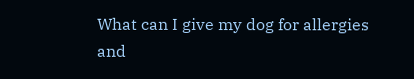What can I give my dog for allergies and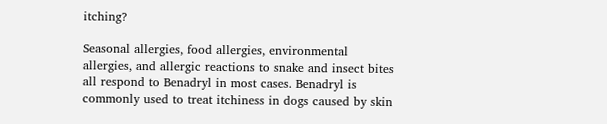itching?

Seasonal allergies, food allergies, environmental allergies, and allergic reactions to snake and insect bites all respond to Benadryl in most cases. Benadryl is commonly used to treat itchiness in dogs caused by skin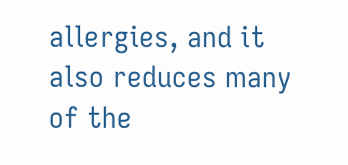allergies, and it also reduces many of the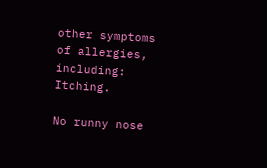other symptoms of allergies, including: Itching.

No runny nose